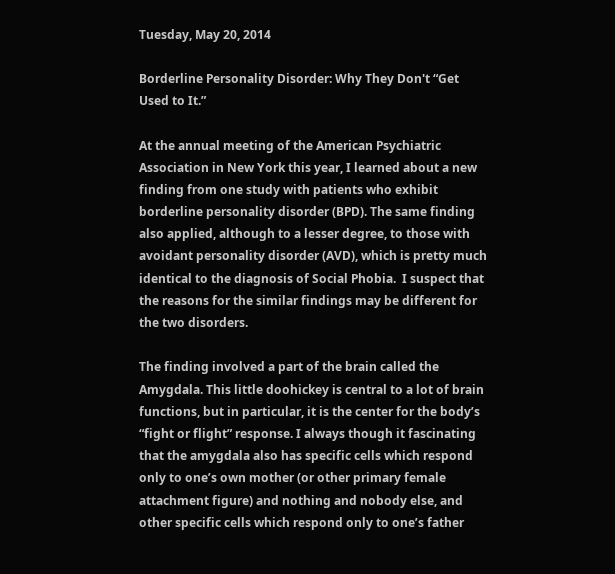Tuesday, May 20, 2014

Borderline Personality Disorder: Why They Don't “Get Used to It.”

At the annual meeting of the American Psychiatric Association in New York this year, I learned about a new finding from one study with patients who exhibit borderline personality disorder (BPD). The same finding also applied, although to a lesser degree, to those with avoidant personality disorder (AVD), which is pretty much identical to the diagnosis of Social Phobia.  I suspect that the reasons for the similar findings may be different for the two disorders.

The finding involved a part of the brain called the Amygdala. This little doohickey is central to a lot of brain functions, but in particular, it is the center for the body’s “fight or flight” response. I always though it fascinating  that the amygdala also has specific cells which respond only to one’s own mother (or other primary female attachment figure) and nothing and nobody else, and other specific cells which respond only to one’s father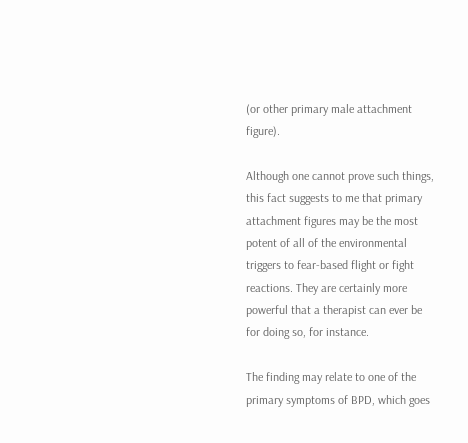(or other primary male attachment figure).

Although one cannot prove such things, this fact suggests to me that primary attachment figures may be the most potent of all of the environmental triggers to fear-based flight or fight reactions. They are certainly more powerful that a therapist can ever be for doing so, for instance.

The finding may relate to one of the primary symptoms of BPD, which goes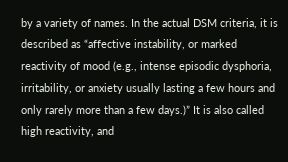by a variety of names. In the actual DSM criteria, it is described as “affective instability, or marked reactivity of mood (e.g., intense episodic dysphoria, irritability, or anxiety usually lasting a few hours and only rarely more than a few days.)” It is also called high reactivity, and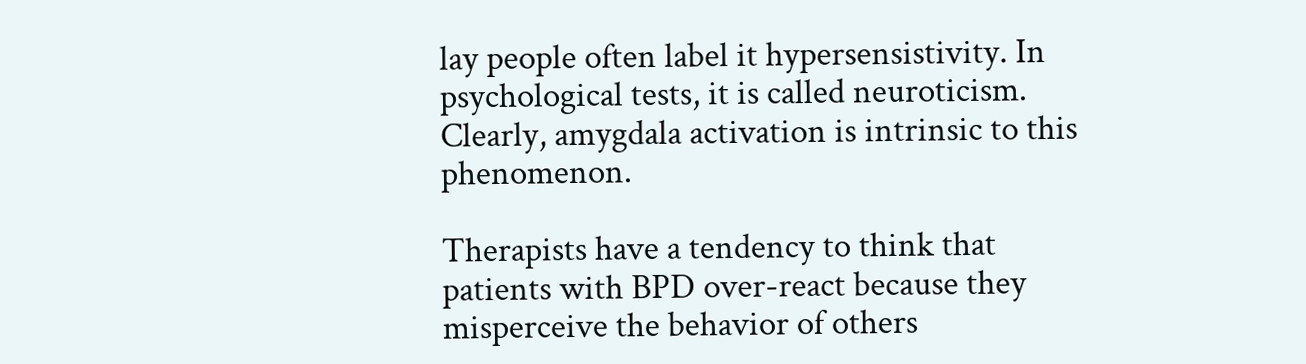lay people often label it hypersensistivity. In psychological tests, it is called neuroticism. Clearly, amygdala activation is intrinsic to this phenomenon.

Therapists have a tendency to think that patients with BPD over-react because they misperceive the behavior of others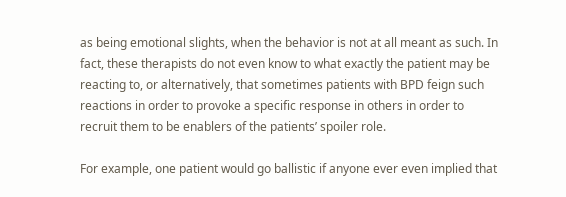as being emotional slights, when the behavior is not at all meant as such. In fact, these therapists do not even know to what exactly the patient may be reacting to, or alternatively, that sometimes patients with BPD feign such reactions in order to provoke a specific response in others in order to recruit them to be enablers of the patients’ spoiler role.

For example, one patient would go ballistic if anyone ever even implied that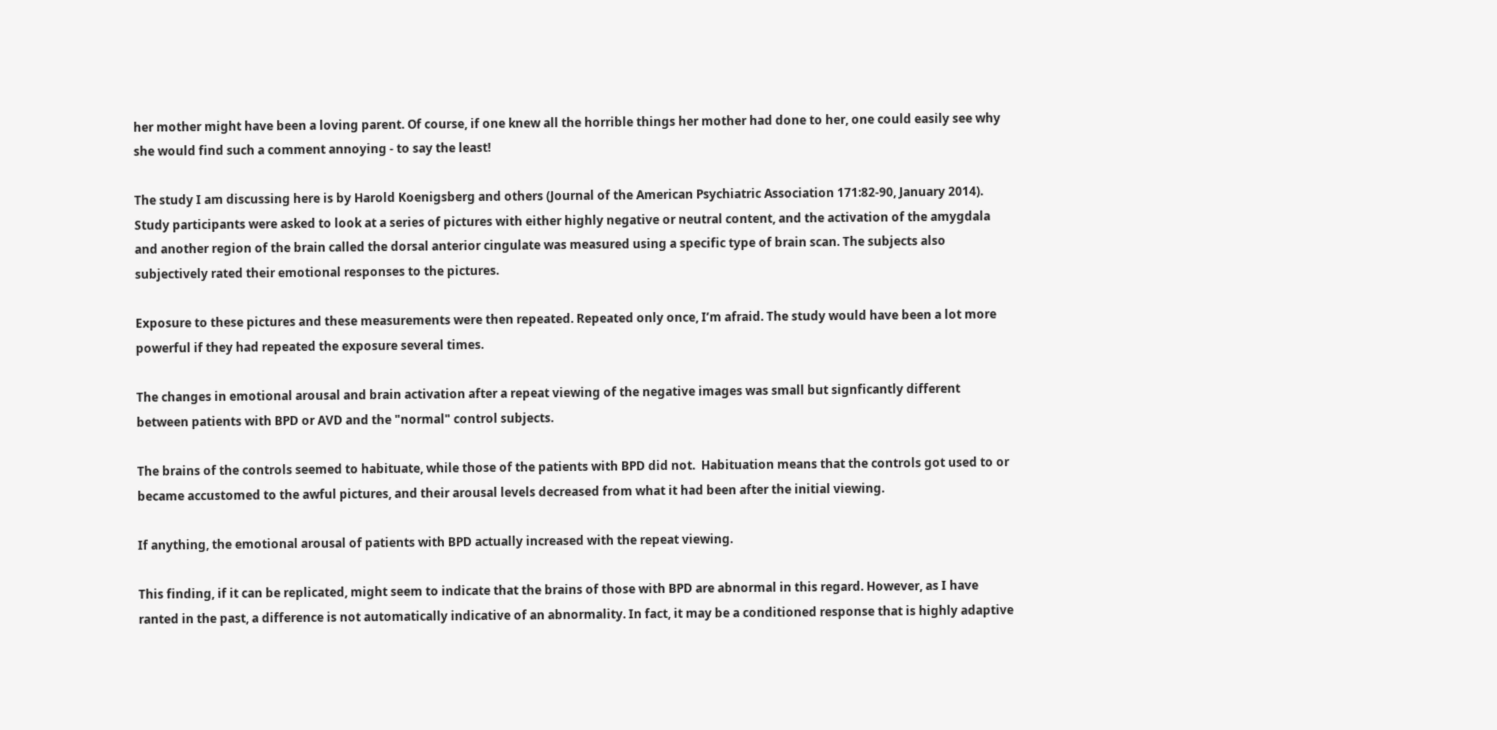her mother might have been a loving parent. Of course, if one knew all the horrible things her mother had done to her, one could easily see why she would find such a comment annoying - to say the least!

The study I am discussing here is by Harold Koenigsberg and others (Journal of the American Psychiatric Association 171:82-90, January 2014). Study participants were asked to look at a series of pictures with either highly negative or neutral content, and the activation of the amygdala and another region of the brain called the dorsal anterior cingulate was measured using a specific type of brain scan. The subjects also subjectively rated their emotional responses to the pictures.

Exposure to these pictures and these measurements were then repeated. Repeated only once, I’m afraid. The study would have been a lot more powerful if they had repeated the exposure several times.

The changes in emotional arousal and brain activation after a repeat viewing of the negative images was small but signficantly different between patients with BPD or AVD and the "normal" control subjects.

The brains of the controls seemed to habituate, while those of the patients with BPD did not.  Habituation means that the controls got used to or became accustomed to the awful pictures, and their arousal levels decreased from what it had been after the initial viewing.

If anything, the emotional arousal of patients with BPD actually increased with the repeat viewing.

This finding, if it can be replicated, might seem to indicate that the brains of those with BPD are abnormal in this regard. However, as I have ranted in the past, a difference is not automatically indicative of an abnormality. In fact, it may be a conditioned response that is highly adaptive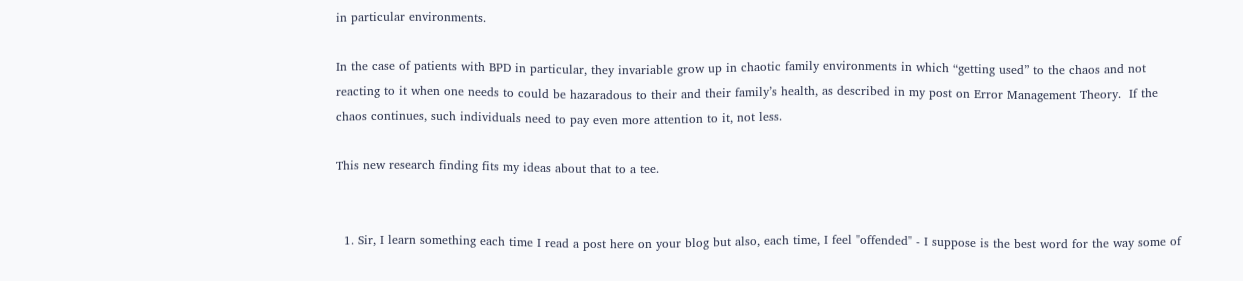in particular environments.

In the case of patients with BPD in particular, they invariable grow up in chaotic family environments in which “getting used” to the chaos and not reacting to it when one needs to could be hazaradous to their and their family’s health, as described in my post on Error Management Theory.  If the chaos continues, such individuals need to pay even more attention to it, not less.

This new research finding fits my ideas about that to a tee.


  1. Sir, I learn something each time I read a post here on your blog but also, each time, I feel "offended" - I suppose is the best word for the way some of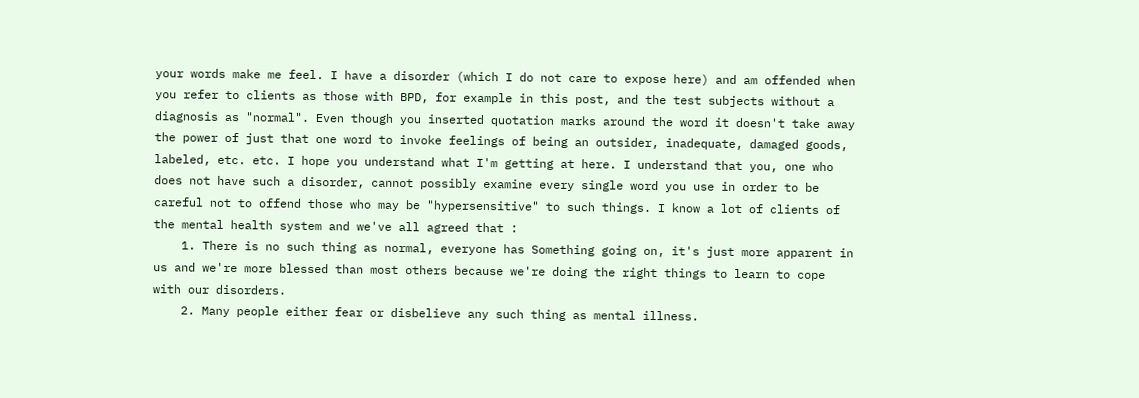your words make me feel. I have a disorder (which I do not care to expose here) and am offended when you refer to clients as those with BPD, for example in this post, and the test subjects without a diagnosis as "normal". Even though you inserted quotation marks around the word it doesn't take away the power of just that one word to invoke feelings of being an outsider, inadequate, damaged goods, labeled, etc. etc. I hope you understand what I'm getting at here. I understand that you, one who does not have such a disorder, cannot possibly examine every single word you use in order to be careful not to offend those who may be "hypersensitive" to such things. I know a lot of clients of the mental health system and we've all agreed that :
    1. There is no such thing as normal, everyone has Something going on, it's just more apparent in us and we're more blessed than most others because we're doing the right things to learn to cope with our disorders.
    2. Many people either fear or disbelieve any such thing as mental illness.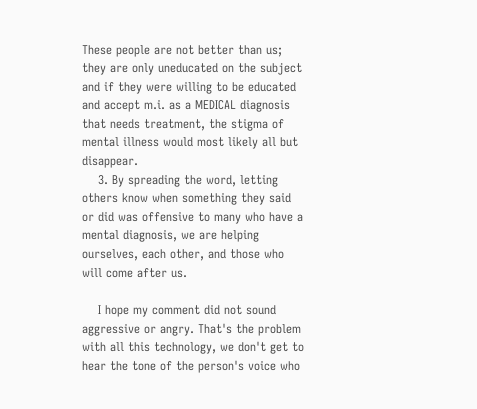These people are not better than us; they are only uneducated on the subject and if they were willing to be educated and accept m.i. as a MEDICAL diagnosis that needs treatment, the stigma of mental illness would most likely all but disappear.
    3. By spreading the word, letting others know when something they said or did was offensive to many who have a mental diagnosis, we are helping ourselves, each other, and those who will come after us.

    I hope my comment did not sound aggressive or angry. That's the problem with all this technology, we don't get to hear the tone of the person's voice who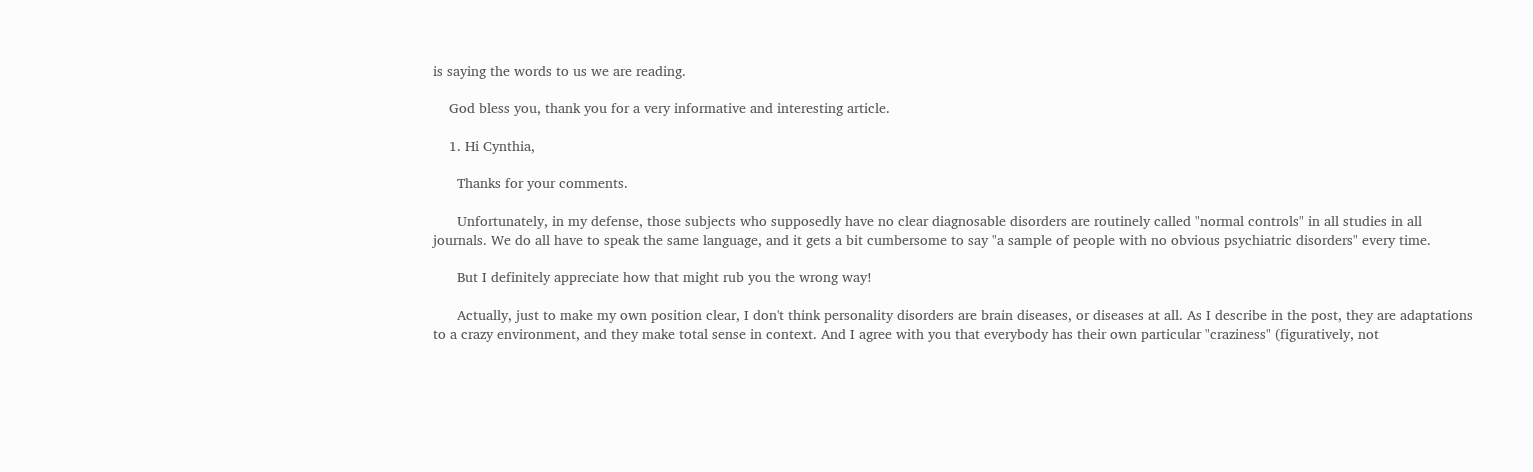is saying the words to us we are reading.

    God bless you, thank you for a very informative and interesting article.

    1. Hi Cynthia,

      Thanks for your comments.

      Unfortunately, in my defense, those subjects who supposedly have no clear diagnosable disorders are routinely called "normal controls" in all studies in all journals. We do all have to speak the same language, and it gets a bit cumbersome to say "a sample of people with no obvious psychiatric disorders" every time.

      But I definitely appreciate how that might rub you the wrong way!

      Actually, just to make my own position clear, I don't think personality disorders are brain diseases, or diseases at all. As I describe in the post, they are adaptations to a crazy environment, and they make total sense in context. And I agree with you that everybody has their own particular "craziness" (figuratively, not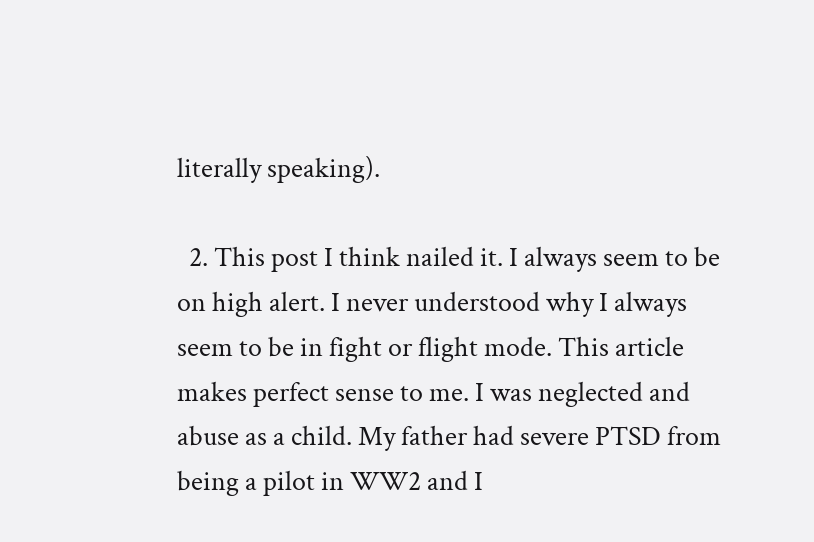literally speaking).

  2. This post I think nailed it. I always seem to be on high alert. I never understood why I always seem to be in fight or flight mode. This article makes perfect sense to me. I was neglected and abuse as a child. My father had severe PTSD from being a pilot in WW2 and I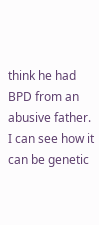think he had BPD from an abusive father. I can see how it can be genetic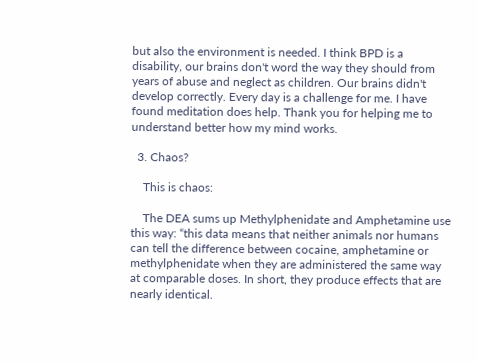but also the environment is needed. I think BPD is a disability, our brains don't word the way they should from years of abuse and neglect as children. Our brains didn't develop correctly. Every day is a challenge for me. I have found meditation does help. Thank you for helping me to understand better how my mind works.

  3. Chaos?

    This is chaos:

    The DEA sums up Methylphenidate and Amphetamine use this way: “this data means that neither animals nor humans can tell the difference between cocaine, amphetamine or methylphenidate when they are administered the same way at comparable doses. In short, they produce effects that are nearly identical.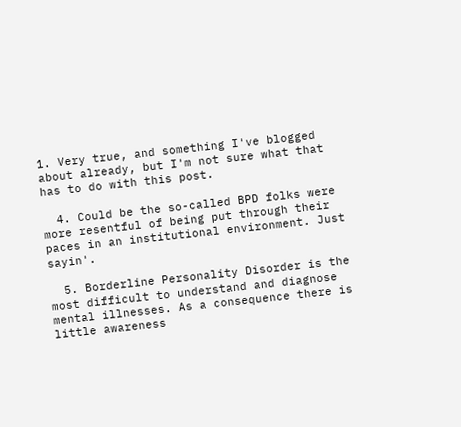1. Very true, and something I've blogged about already, but I'm not sure what that has to do with this post.

  4. Could be the so-called BPD folks were more resentful of being put through their paces in an institutional environment. Just sayin'.

  5. Borderline Personality Disorder is the most difficult to understand and diagnose mental illnesses. As a consequence there is little awareness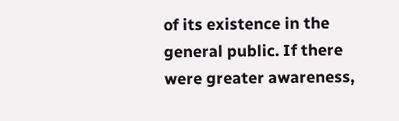of its existence in the general public. If there were greater awareness,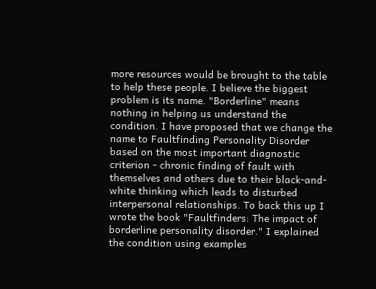more resources would be brought to the table to help these people. I believe the biggest problem is its name. "Borderline" means nothing in helping us understand the condition. I have proposed that we change the name to Faultfinding Personality Disorder based on the most important diagnostic criterion - chronic finding of fault with themselves and others due to their black-and-white thinking which leads to disturbed interpersonal relationships. To back this up I wrote the book "Faultfinders: The impact of borderline personality disorder." I explained the condition using examples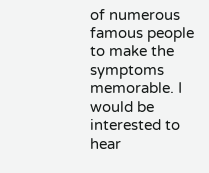of numerous famous people to make the symptoms memorable. I would be interested to hear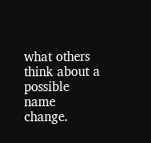what others think about a possible name change.